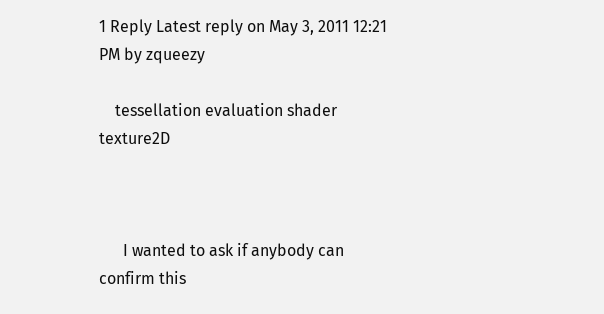1 Reply Latest reply on May 3, 2011 12:21 PM by zqueezy

    tessellation evaluation shader texture2D



      I wanted to ask if anybody can confirm this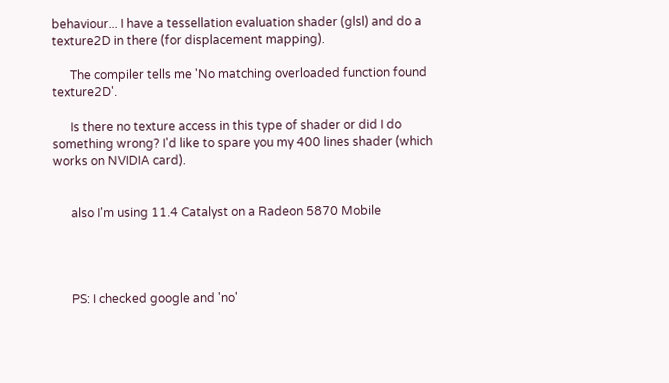behaviour... I have a tessellation evaluation shader (glsl) and do a texture2D in there (for displacement mapping).

      The compiler tells me 'No matching overloaded function found texture2D'.

      Is there no texture access in this type of shader or did I do something wrong? I'd like to spare you my 400 lines shader (which works on NVIDIA card).


      also I'm using 11.4 Catalyst on a Radeon 5870 Mobile




      PS: I checked google and 'no'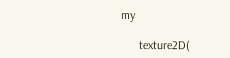my

      texture2D(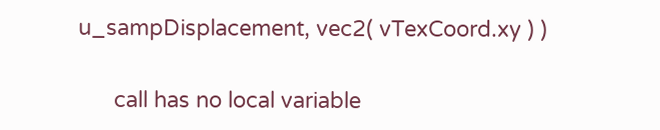u_sampDisplacement, vec2( vTexCoord.xy ) )

      call has no local variable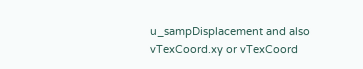u_sampDisplacement and also vTexCoord.xy or vTexCoord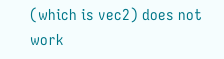(which is vec2) does not work